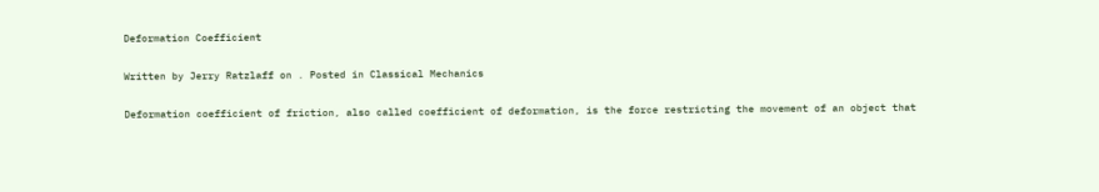Deformation Coefficient

Written by Jerry Ratzlaff on . Posted in Classical Mechanics

Deformation coefficient of friction, also called coefficient of deformation, is the force restricting the movement of an object that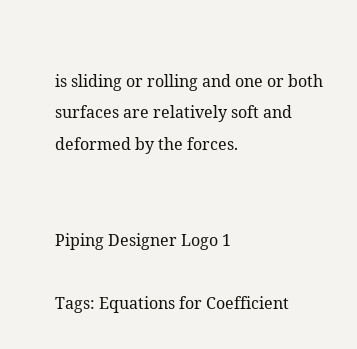is sliding or rolling and one or both surfaces are relatively soft and deformed by the forces.


Piping Designer Logo 1

Tags: Equations for Coefficient